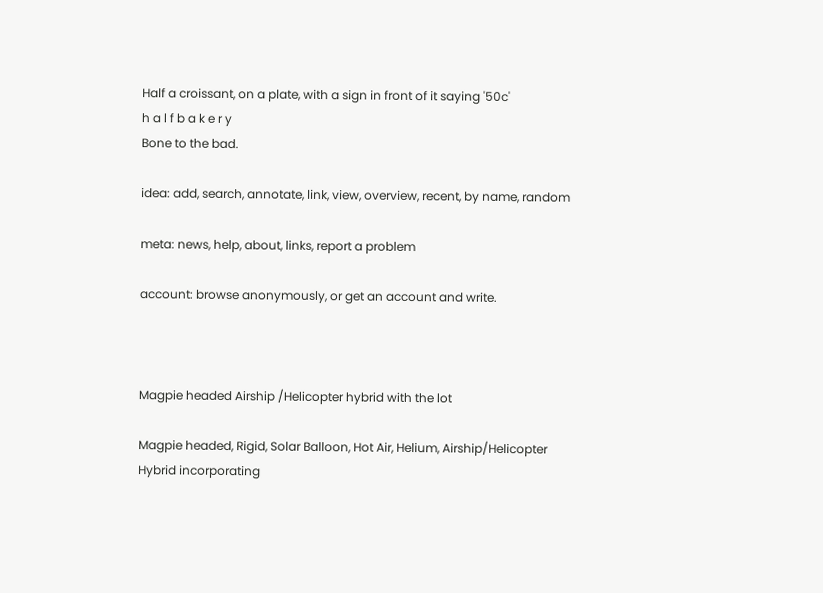Half a croissant, on a plate, with a sign in front of it saying '50c'
h a l f b a k e r y
Bone to the bad.

idea: add, search, annotate, link, view, overview, recent, by name, random

meta: news, help, about, links, report a problem

account: browse anonymously, or get an account and write.



Magpie headed Airship /Helicopter hybrid with the lot

Magpie headed, Rigid, Solar Balloon, Hot Air, Helium, Airship/Helicopter Hybrid incorporating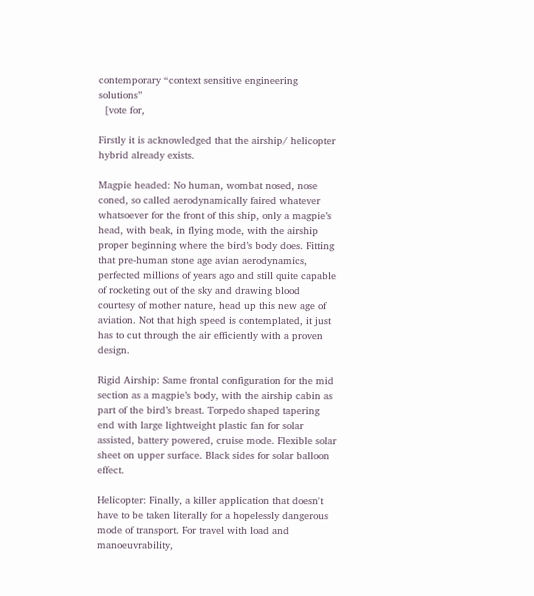contemporary “context sensitive engineering solutions”
  [vote for,

Firstly it is acknowledged that the airship/ helicopter hybrid already exists.

Magpie headed: No human, wombat nosed, nose coned, so called aerodynamically faired whatever whatsoever for the front of this ship, only a magpie’s head, with beak, in flying mode, with the airship proper beginning where the bird’s body does. Fitting that pre-human stone age avian aerodynamics, perfected millions of years ago and still quite capable of rocketing out of the sky and drawing blood courtesy of mother nature, head up this new age of aviation. Not that high speed is contemplated, it just has to cut through the air efficiently with a proven design.

Rigid Airship: Same frontal configuration for the mid section as a magpie’s body, with the airship cabin as part of the bird’s breast. Torpedo shaped tapering end with large lightweight plastic fan for solar assisted, battery powered, cruise mode. Flexible solar sheet on upper surface. Black sides for solar balloon effect.

Helicopter: Finally, a killer application that doesn't have to be taken literally for a hopelessly dangerous mode of transport. For travel with load and manoeuvrability,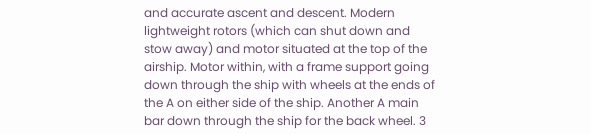and accurate ascent and descent. Modern lightweight rotors (which can shut down and stow away) and motor situated at the top of the airship. Motor within, with a frame support going down through the ship with wheels at the ends of the A on either side of the ship. Another A main bar down through the ship for the back wheel. 3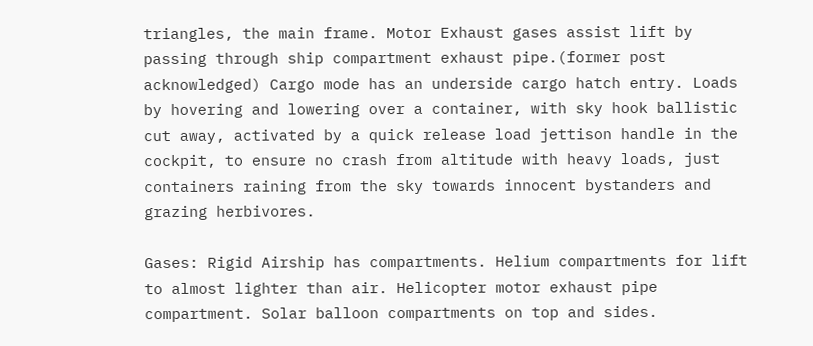triangles, the main frame. Motor Exhaust gases assist lift by passing through ship compartment exhaust pipe.(former post acknowledged) Cargo mode has an underside cargo hatch entry. Loads by hovering and lowering over a container, with sky hook ballistic cut away, activated by a quick release load jettison handle in the cockpit, to ensure no crash from altitude with heavy loads, just containers raining from the sky towards innocent bystanders and grazing herbivores.

Gases: Rigid Airship has compartments. Helium compartments for lift to almost lighter than air. Helicopter motor exhaust pipe compartment. Solar balloon compartments on top and sides.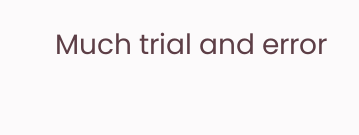Much trial and error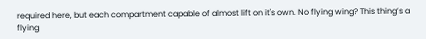required here, but each compartment capable of almost lift on it's own. No flying wing? This thing’s a flying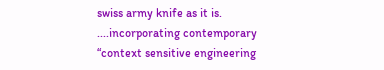swiss army knife as it is. ....incorporating contemporary “context sensitive engineering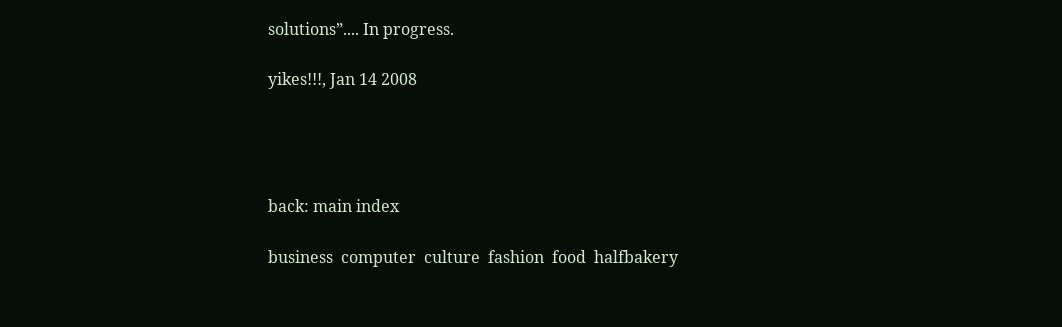solutions”.... In progress.

yikes!!!, Jan 14 2008




back: main index

business  computer  culture  fashion  food  halfbakery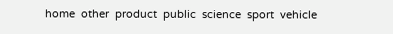home  other  product  public  science  sport  vehicle